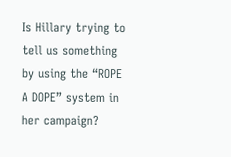Is Hillary trying to tell us something by using the “ROPE A DOPE” system in her campaign?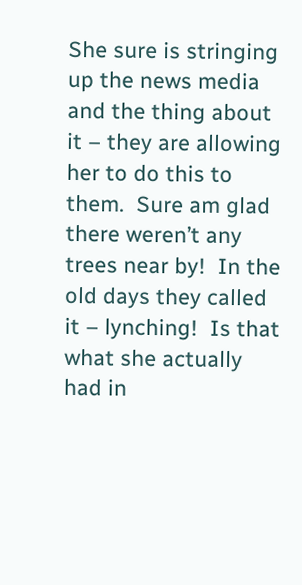She sure is stringing up the news media and the thing about it – they are allowing her to do this to them.  Sure am glad there weren’t any trees near by!  In the old days they called it – lynching!  Is that what she actually had in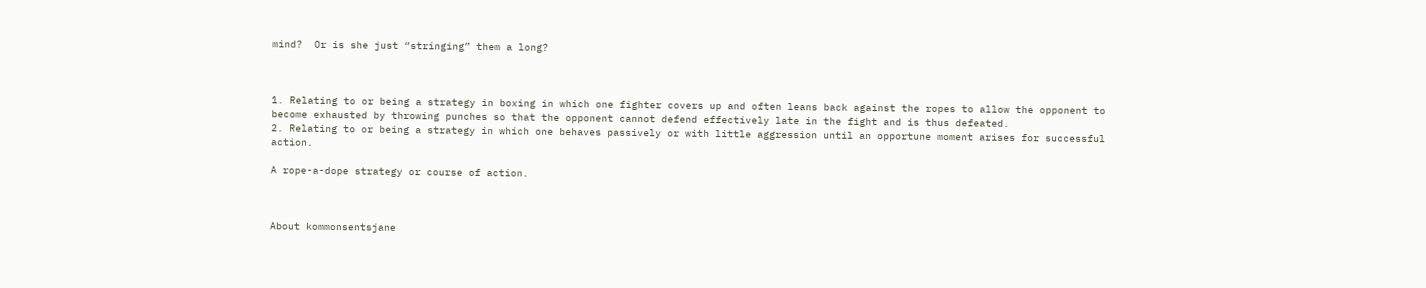mind?  Or is she just “stringing” them a long?



1. Relating to or being a strategy in boxing in which one fighter covers up and often leans back against the ropes to allow the opponent to become exhausted by throwing punches so that the opponent cannot defend effectively late in the fight and is thus defeated.
2. Relating to or being a strategy in which one behaves passively or with little aggression until an opportune moment arises for successful action.

A rope-a-dope strategy or course of action.



About kommonsentsjane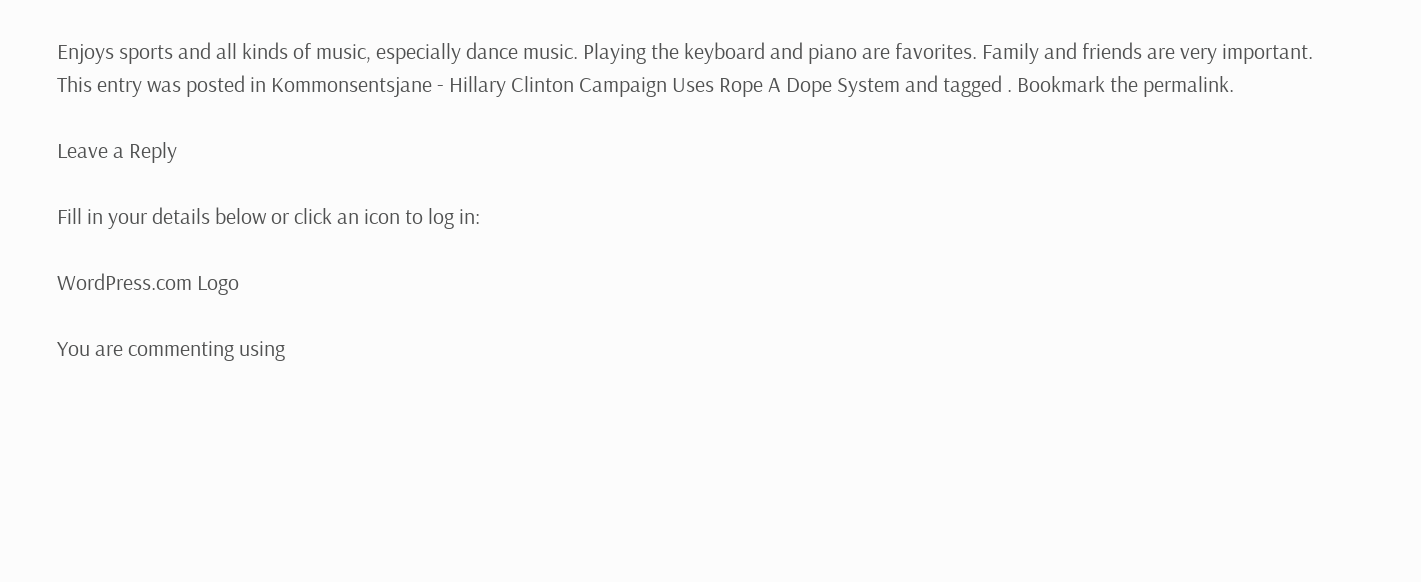Enjoys sports and all kinds of music, especially dance music. Playing the keyboard and piano are favorites. Family and friends are very important.
This entry was posted in Kommonsentsjane - Hillary Clinton Campaign Uses Rope A Dope System and tagged . Bookmark the permalink.

Leave a Reply

Fill in your details below or click an icon to log in:

WordPress.com Logo

You are commenting using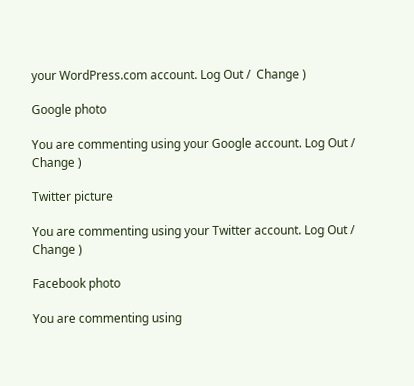your WordPress.com account. Log Out /  Change )

Google photo

You are commenting using your Google account. Log Out /  Change )

Twitter picture

You are commenting using your Twitter account. Log Out /  Change )

Facebook photo

You are commenting using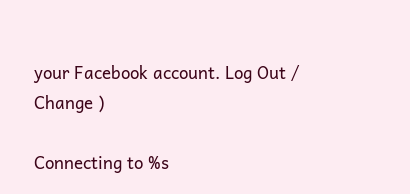your Facebook account. Log Out /  Change )

Connecting to %s